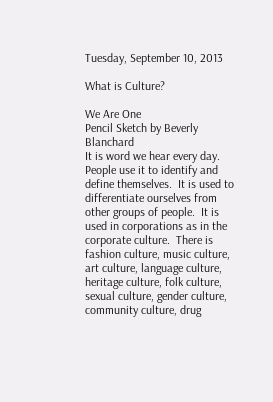Tuesday, September 10, 2013

What is Culture?

We Are One
Pencil Sketch by Beverly Blanchard
It is word we hear every day.  People use it to identify and define themselves.  It is used to differentiate ourselves from other groups of people.  It is used in corporations as in the corporate culture.  There is fashion culture, music culture, art culture, language culture, heritage culture, folk culture, sexual culture, gender culture, community culture, drug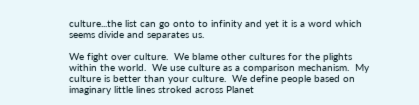culture...the list can go onto to infinity and yet it is a word which seems divide and separates us.

We fight over culture.  We blame other cultures for the plights within the world.  We use culture as a comparison mechanism.  My culture is better than your culture.  We define people based on imaginary little lines stroked across Planet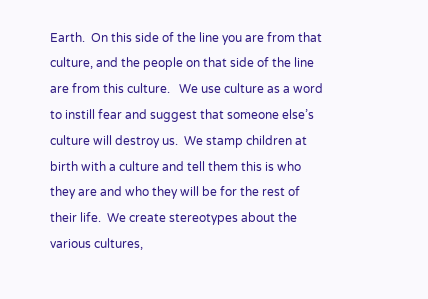Earth.  On this side of the line you are from that culture, and the people on that side of the line are from this culture.   We use culture as a word to instill fear and suggest that someone else’s culture will destroy us.  We stamp children at birth with a culture and tell them this is who they are and who they will be for the rest of their life.  We create stereotypes about the various cultures,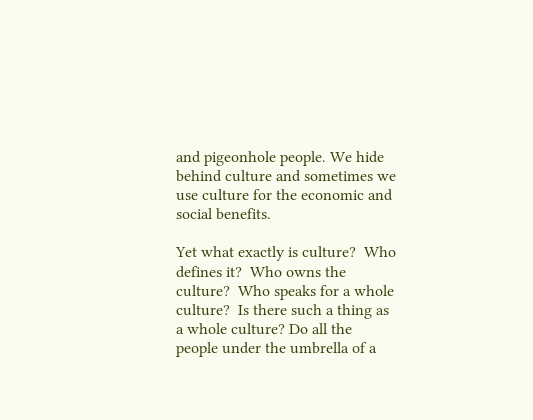and pigeonhole people. We hide behind culture and sometimes we use culture for the economic and social benefits.

Yet what exactly is culture?  Who defines it?  Who owns the culture?  Who speaks for a whole culture?  Is there such a thing as a whole culture? Do all the people under the umbrella of a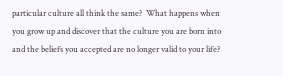particular culture all think the same?  What happens when you grow up and discover that the culture you are born into and the beliefs you accepted are no longer valid to your life?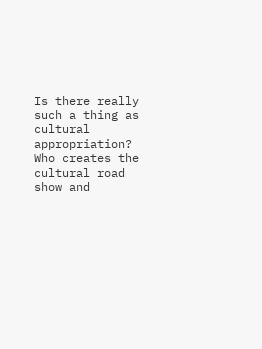Is there really such a thing as cultural appropriation?  Who creates the cultural road show and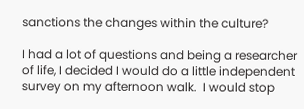sanctions the changes within the culture?

I had a lot of questions and being a researcher of life, I decided I would do a little independent survey on my afternoon walk.  I would stop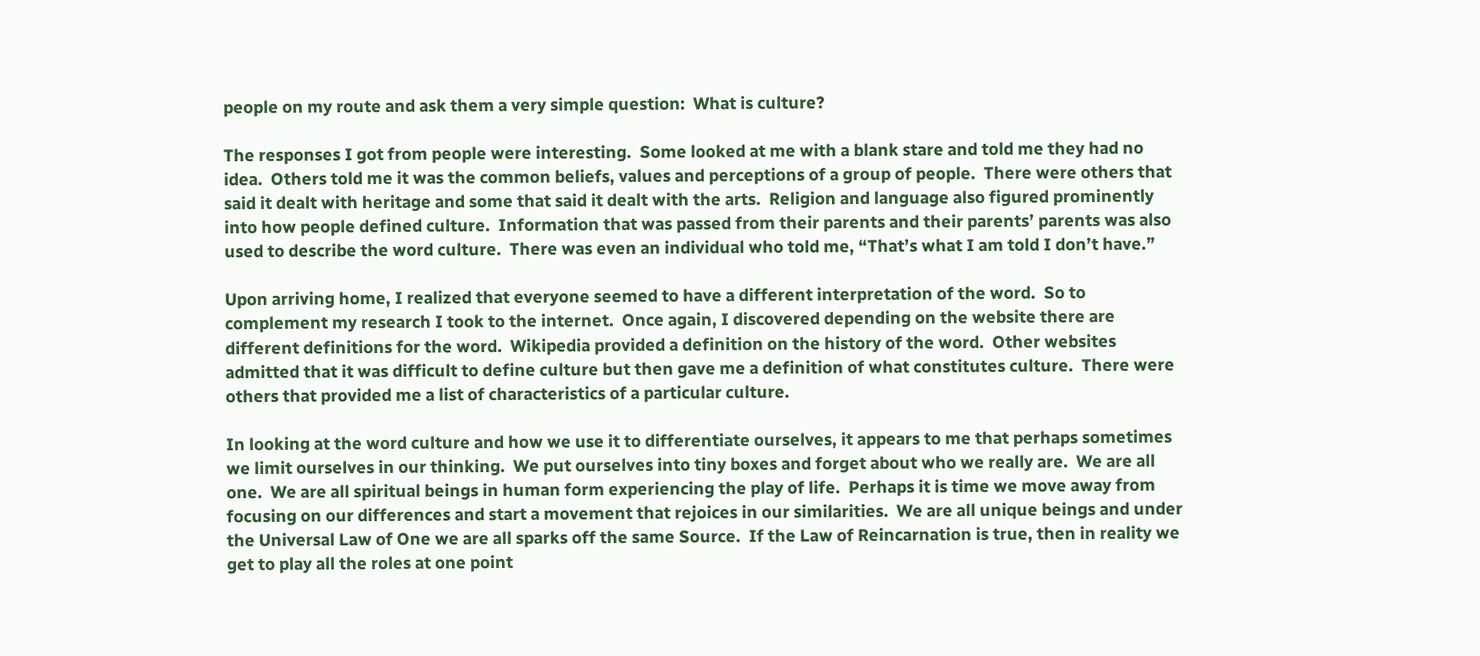people on my route and ask them a very simple question:  What is culture?

The responses I got from people were interesting.  Some looked at me with a blank stare and told me they had no idea.  Others told me it was the common beliefs, values and perceptions of a group of people.  There were others that said it dealt with heritage and some that said it dealt with the arts.  Religion and language also figured prominently into how people defined culture.  Information that was passed from their parents and their parents’ parents was also used to describe the word culture.  There was even an individual who told me, “That’s what I am told I don’t have.”

Upon arriving home, I realized that everyone seemed to have a different interpretation of the word.  So to complement my research I took to the internet.  Once again, I discovered depending on the website there are different definitions for the word.  Wikipedia provided a definition on the history of the word.  Other websites admitted that it was difficult to define culture but then gave me a definition of what constitutes culture.  There were others that provided me a list of characteristics of a particular culture.

In looking at the word culture and how we use it to differentiate ourselves, it appears to me that perhaps sometimes we limit ourselves in our thinking.  We put ourselves into tiny boxes and forget about who we really are.  We are all one.  We are all spiritual beings in human form experiencing the play of life.  Perhaps it is time we move away from focusing on our differences and start a movement that rejoices in our similarities.  We are all unique beings and under the Universal Law of One we are all sparks off the same Source.  If the Law of Reincarnation is true, then in reality we get to play all the roles at one point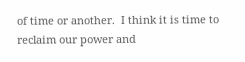of time or another.  I think it is time to reclaim our power and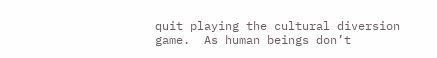quit playing the cultural diversion game.  As human beings don’t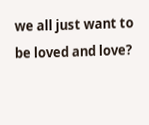we all just want to be loved and love?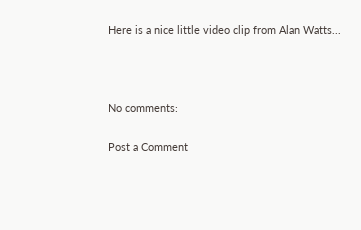Here is a nice little video clip from Alan Watts...



No comments:

Post a Comment